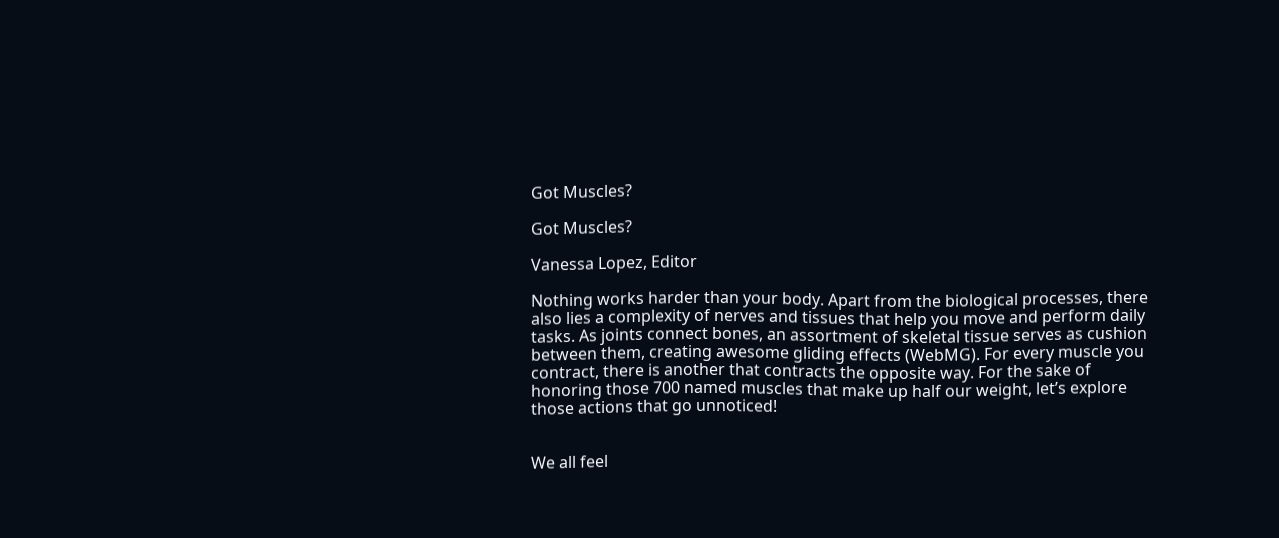Got Muscles?

Got Muscles?

Vanessa Lopez, Editor

Nothing works harder than your body. Apart from the biological processes, there also lies a complexity of nerves and tissues that help you move and perform daily tasks. As joints connect bones, an assortment of skeletal tissue serves as cushion between them, creating awesome gliding effects (WebMG). For every muscle you contract, there is another that contracts the opposite way. For the sake of honoring those 700 named muscles that make up half our weight, let’s explore those actions that go unnoticed!


We all feel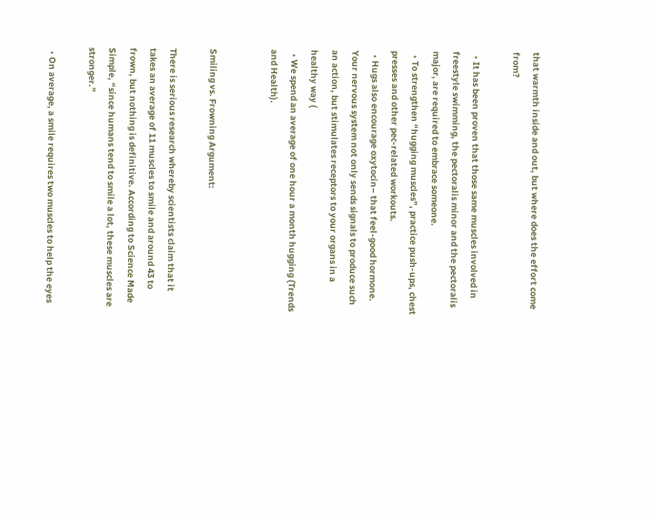that warmth inside and out, but where does the effort come from?

  • It has been proven that those same muscles involved in freestyle swimming, the pectoralis minor and the pectoralis major, are required to embrace someone.
  • To strengthen “hugging muscles”, practice push-ups, chest presses and other pec-related workouts.
  • Hugs also encourage oxytocin– that feel-good hormone. Your nervous system not only sends signals to produce such an action, but stimulates receptors to your organs in a healthy way (
  • We spend an average of one hour a month hugging (Trends and Health).


Smiling vs. Frowning Argument:

There is serious research whereby scientists claim that it takes an average of 11 muscles to smile and around 43 to frown, but nothing is definitive. According to Science Made Simple, “since humans tend to smile a lot, these muscles are stronger.”

  • On average, a smile requires two muscles to help the eyes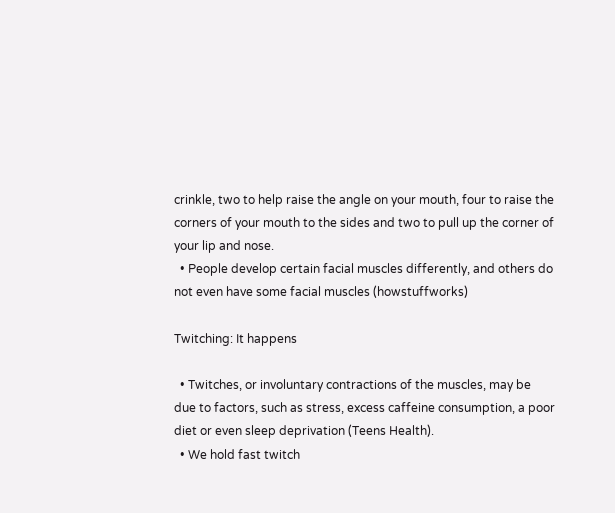crinkle, two to help raise the angle on your mouth, four to raise the corners of your mouth to the sides and two to pull up the corner of your lip and nose.
  • People develop certain facial muscles differently, and others do not even have some facial muscles (howstuffworks)

Twitching: It happens

  • Twitches, or involuntary contractions of the muscles, may be due to factors, such as stress, excess caffeine consumption, a poor diet or even sleep deprivation (Teens Health).
  • We hold fast twitch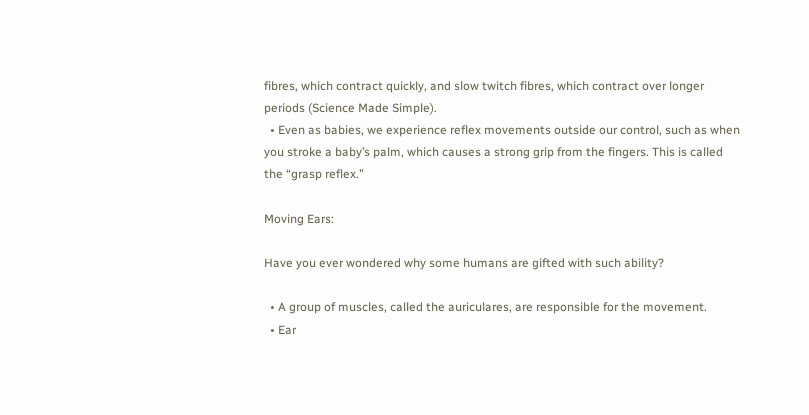fibres, which contract quickly, and slow twitch fibres, which contract over longer periods (Science Made Simple).
  • Even as babies, we experience reflex movements outside our control, such as when you stroke a baby’s palm, which causes a strong grip from the fingers. This is called the “grasp reflex.”

Moving Ears:

Have you ever wondered why some humans are gifted with such ability?

  • A group of muscles, called the auriculares, are responsible for the movement.
  • Ear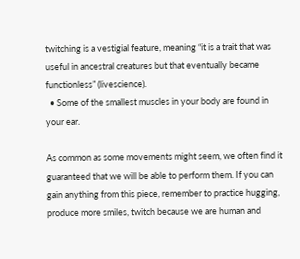twitching is a vestigial feature, meaning “it is a trait that was useful in ancestral creatures but that eventually became functionless” (livescience).
  • Some of the smallest muscles in your body are found in your ear.

As common as some movements might seem, we often find it guaranteed that we will be able to perform them. If you can gain anything from this piece, remember to practice hugging, produce more smiles, twitch because we are human and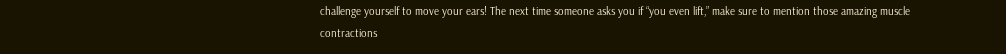challenge yourself to move your ears! The next time someone asks you if “you even lift,” make sure to mention those amazing muscle contractions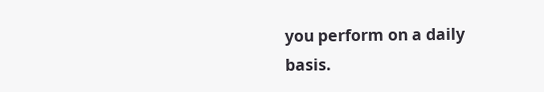you perform on a daily basis.